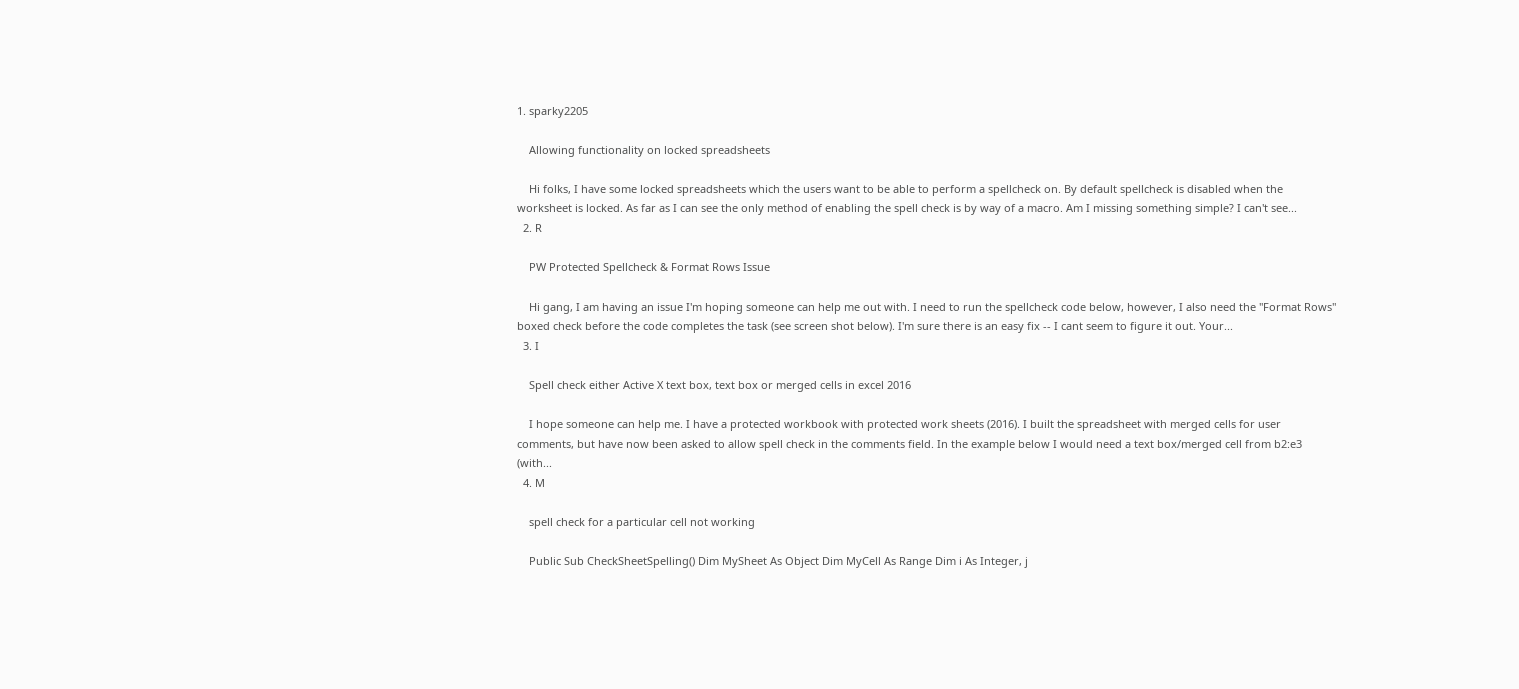1. sparky2205

    Allowing functionality on locked spreadsheets

    Hi folks, I have some locked spreadsheets which the users want to be able to perform a spellcheck on. By default spellcheck is disabled when the worksheet is locked. As far as I can see the only method of enabling the spell check is by way of a macro. Am I missing something simple? I can't see...
  2. R

    PW Protected Spellcheck & Format Rows Issue

    Hi gang, I am having an issue I'm hoping someone can help me out with. I need to run the spellcheck code below, however, I also need the "Format Rows" boxed check before the code completes the task (see screen shot below). I'm sure there is an easy fix -- I cant seem to figure it out. Your...
  3. I

    Spell check either Active X text box, text box or merged cells in excel 2016

    I hope someone can help me. I have a protected workbook with protected work sheets (2016). I built the spreadsheet with merged cells for user comments, but have now been asked to allow spell check in the comments field. In the example below I would need a text box/merged cell from b2:e3 (with...
  4. M

    spell check for a particular cell not working

    Public Sub CheckSheetSpelling() Dim MySheet As Object Dim MyCell As Range Dim i As Integer, j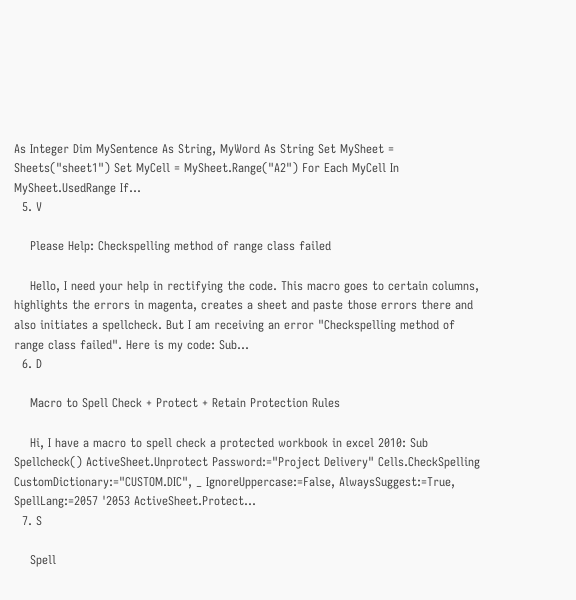As Integer Dim MySentence As String, MyWord As String Set MySheet = Sheets("sheet1") Set MyCell = MySheet.Range("A2") For Each MyCell In MySheet.UsedRange If...
  5. V

    Please Help: Checkspelling method of range class failed

    Hello, I need your help in rectifying the code. This macro goes to certain columns, highlights the errors in magenta, creates a sheet and paste those errors there and also initiates a spellcheck. But I am receiving an error "Checkspelling method of range class failed". Here is my code: Sub...
  6. D

    Macro to Spell Check + Protect + Retain Protection Rules

    Hi, I have a macro to spell check a protected workbook in excel 2010: Sub Spellcheck() ActiveSheet.Unprotect Password:="Project Delivery" Cells.CheckSpelling CustomDictionary:="CUSTOM.DIC", _ IgnoreUppercase:=False, AlwaysSuggest:=True, SpellLang:=2057 '2053 ActiveSheet.Protect...
  7. S

    Spell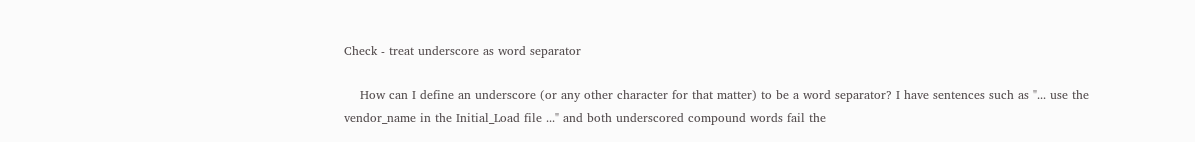Check - treat underscore as word separator

    How can I define an underscore (or any other character for that matter) to be a word separator? I have sentences such as "... use the vendor_name in the Initial_Load file ..." and both underscored compound words fail the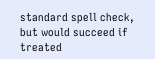standard spell check, but would succeed if treated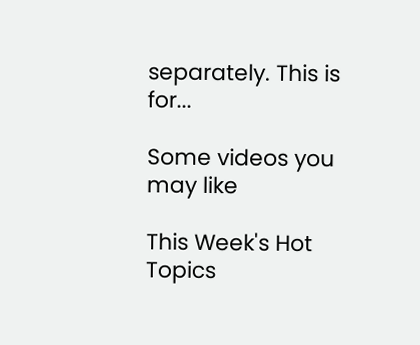separately. This is for...

Some videos you may like

This Week's Hot Topics